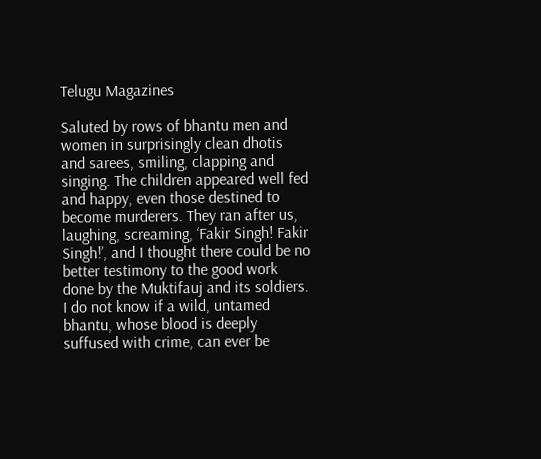Telugu Magazines

Saluted by rows of bhantu men and women in surprisingly clean dhotis and sarees, smiling, clapping and singing. The children appeared well fed and happy, even those destined to become murderers. They ran after us, laughing, screaming, ‘Fakir Singh! Fakir Singh!’, and I thought there could be no better testimony to the good work done by the Muktifauj and its soldiers. I do not know if a wild, untamed bhantu, whose blood is deeply suffused with crime, can ever be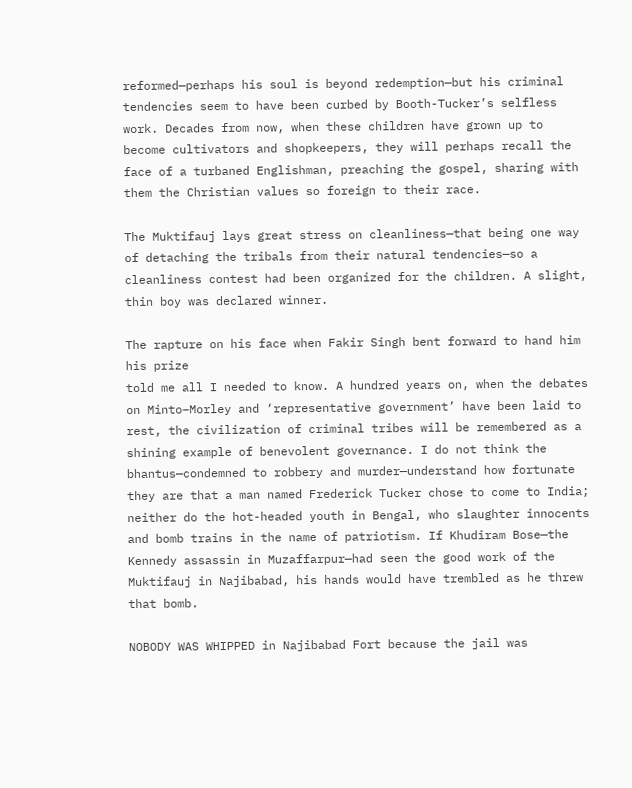reformed—perhaps his soul is beyond redemption—but his criminal tendencies seem to have been curbed by Booth-Tucker’s selfless work. Decades from now, when these children have grown up to become cultivators and shopkeepers, they will perhaps recall the face of a turbaned Englishman, preaching the gospel, sharing with them the Christian values so foreign to their race.

The Muktifauj lays great stress on cleanliness—that being one way of detaching the tribals from their natural tendencies—so a cleanliness contest had been organized for the children. A slight, thin boy was declared winner.

The rapture on his face when Fakir Singh bent forward to hand him his prize
told me all I needed to know. A hundred years on, when the debates on Minto–Morley and ‘representative government’ have been laid to rest, the civilization of criminal tribes will be remembered as a shining example of benevolent governance. I do not think the bhantus—condemned to robbery and murder—understand how fortunate they are that a man named Frederick Tucker chose to come to India; neither do the hot-headed youth in Bengal, who slaughter innocents and bomb trains in the name of patriotism. If Khudiram Bose—the Kennedy assassin in Muzaffarpur—had seen the good work of the Muktifauj in Najibabad, his hands would have trembled as he threw that bomb.

NOBODY WAS WHIPPED in Najibabad Fort because the jail was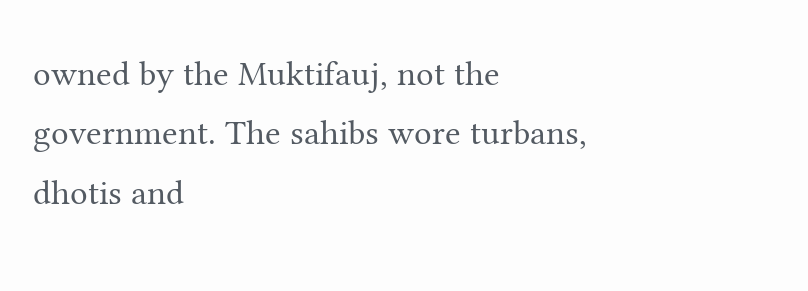owned by the Muktifauj, not the government. The sahibs wore turbans, dhotis and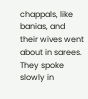chappals, like banias, and their wives went about in sarees. They spoke slowly in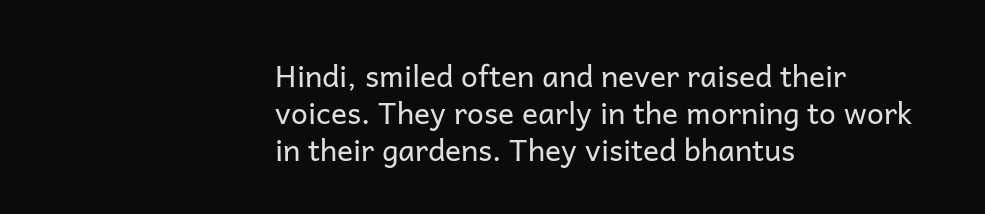Hindi, smiled often and never raised their voices. They rose early in the morning to work in their gardens. They visited bhantus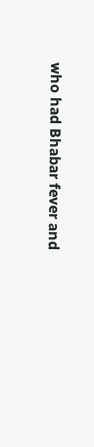who had Bhabar fever and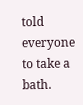told everyone to take a bath.